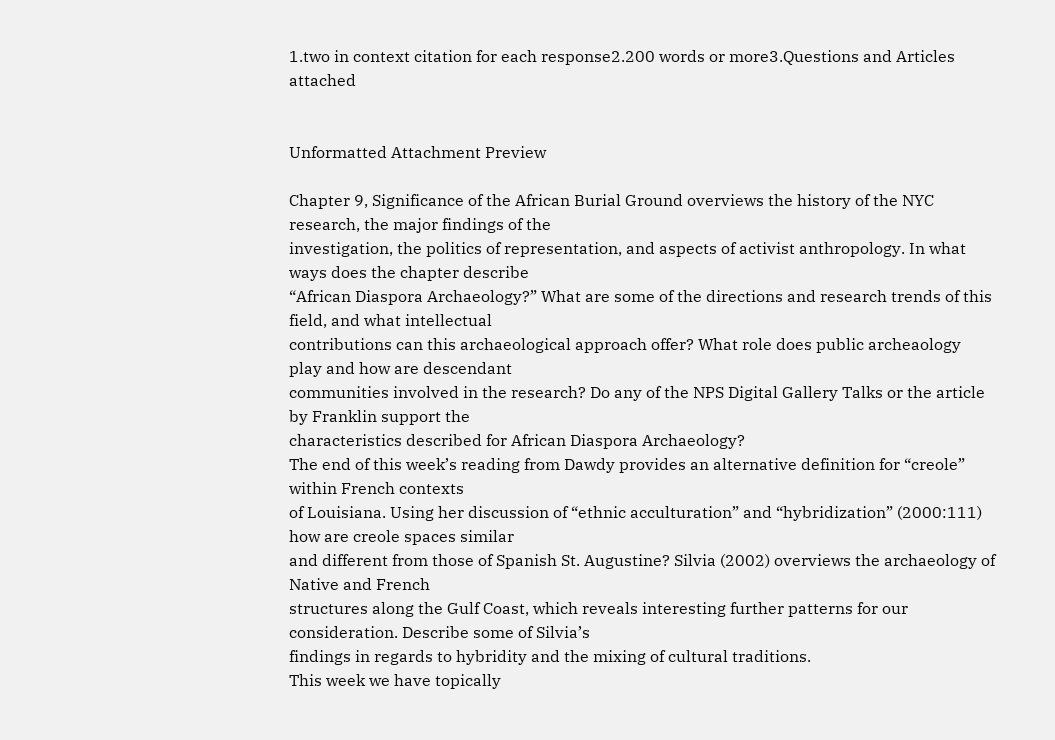1.two in context citation for each response2.200 words or more3.Questions and Articles attached


Unformatted Attachment Preview

Chapter 9, Significance of the African Burial Ground overviews the history of the NYC research, the major findings of the
investigation, the politics of representation, and aspects of activist anthropology. In what ways does the chapter describe
“African Diaspora Archaeology?” What are some of the directions and research trends of this field, and what intellectual
contributions can this archaeological approach offer? What role does public archeaology play and how are descendant
communities involved in the research? Do any of the NPS Digital Gallery Talks or the article by Franklin support the
characteristics described for African Diaspora Archaeology?
The end of this week’s reading from Dawdy provides an alternative definition for “creole” within French contexts
of Louisiana. Using her discussion of “ethnic acculturation” and “hybridization” (2000:111) how are creole spaces similar
and different from those of Spanish St. Augustine? Silvia (2002) overviews the archaeology of Native and French
structures along the Gulf Coast, which reveals interesting further patterns for our consideration. Describe some of Silvia’s
findings in regards to hybridity and the mixing of cultural traditions.
This week we have topically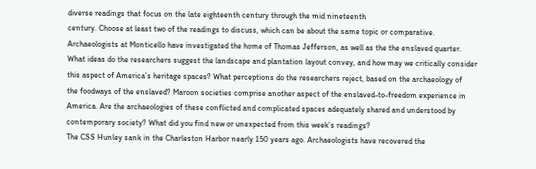diverse readings that focus on the late eighteenth century through the mid nineteenth
century. Choose at least two of the readings to discuss, which can be about the same topic or comparative.
Archaeologists at Monticello have investigated the home of Thomas Jefferson, as well as the the enslaved quarter.
What ideas do the researchers suggest the landscape and plantation layout convey, and how may we critically consider
this aspect of America’s heritage spaces? What perceptions do the researchers reject, based on the archaeology of
the foodways of the enslaved? Maroon societies comprise another aspect of the enslaved-to-freedom experience in
America. Are the archaeologies of these conflicted and complicated spaces adequately shared and understood by
contemporary society? What did you find new or unexpected from this week’s readings?
The CSS Hunley sank in the Charleston Harbor nearly 150 years ago. Archaeologists have recovered the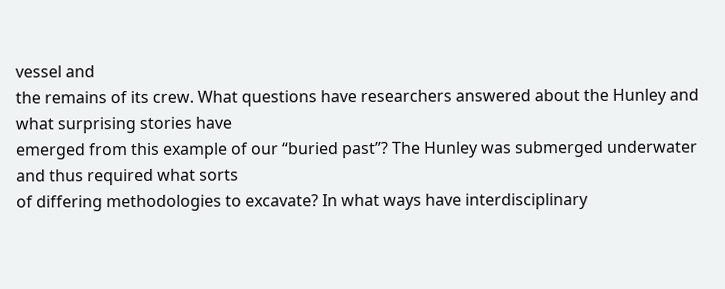vessel and
the remains of its crew. What questions have researchers answered about the Hunley and what surprising stories have
emerged from this example of our “buried past”? The Hunley was submerged underwater and thus required what sorts
of differing methodologies to excavate? In what ways have interdisciplinary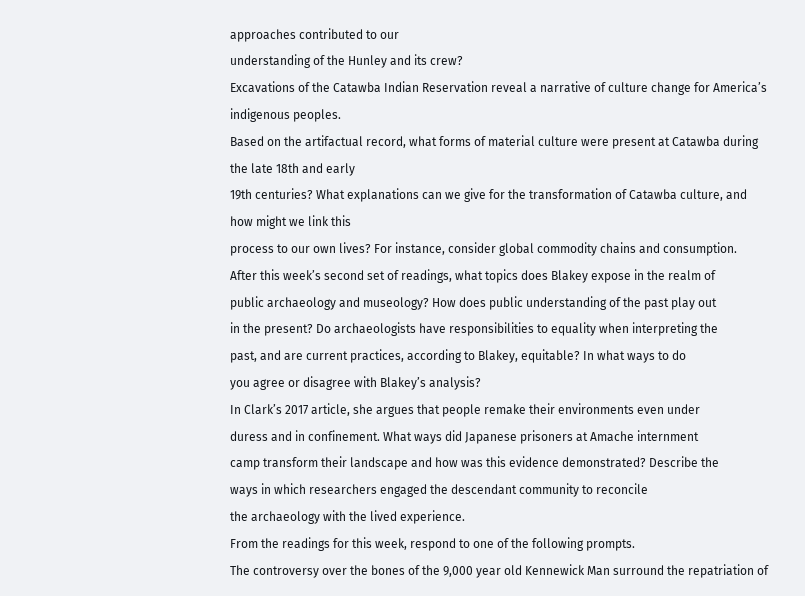approaches contributed to our
understanding of the Hunley and its crew?
Excavations of the Catawba Indian Reservation reveal a narrative of culture change for America’s indigenous peoples.
Based on the artifactual record, what forms of material culture were present at Catawba during the late 18th and early
19th centuries? What explanations can we give for the transformation of Catawba culture, and how might we link this
process to our own lives? For instance, consider global commodity chains and consumption.
After this week’s second set of readings, what topics does Blakey expose in the realm of
public archaeology and museology? How does public understanding of the past play out
in the present? Do archaeologists have responsibilities to equality when interpreting the
past, and are current practices, according to Blakey, equitable? In what ways to do
you agree or disagree with Blakey’s analysis?
In Clark’s 2017 article, she argues that people remake their environments even under
duress and in confinement. What ways did Japanese prisoners at Amache internment
camp transform their landscape and how was this evidence demonstrated? Describe the
ways in which researchers engaged the descendant community to reconcile
the archaeology with the lived experience.
From the readings for this week, respond to one of the following prompts.
The controversy over the bones of the 9,000 year old Kennewick Man surround the repatriation of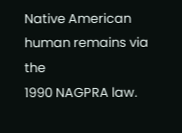Native American human remains via the
1990 NAGPRA law.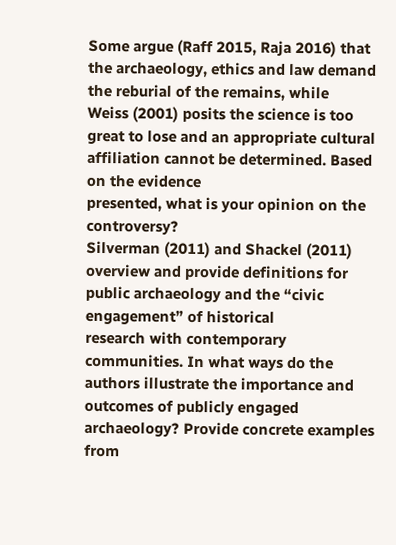Some argue (Raff 2015, Raja 2016) that the archaeology, ethics and law demand the reburial of the remains, while
Weiss (2001) posits the science is too great to lose and an appropriate cultural affiliation cannot be determined. Based on the evidence
presented, what is your opinion on the controversy?
Silverman (2011) and Shackel (2011) overview and provide definitions for public archaeology and the “civic engagement” of historical
research with contemporary communities. In what ways do the authors illustrate the importance and outcomes of publicly engaged
archaeology? Provide concrete examples from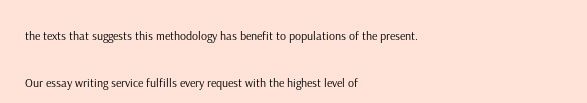the texts that suggests this methodology has benefit to populations of the present.

Our essay writing service fulfills every request with the highest level of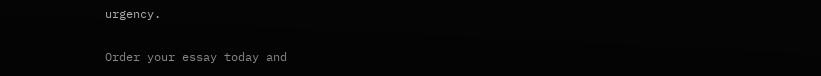urgency.

Order your essay today and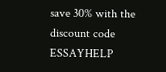save 30% with the discount code ESSAYHELP